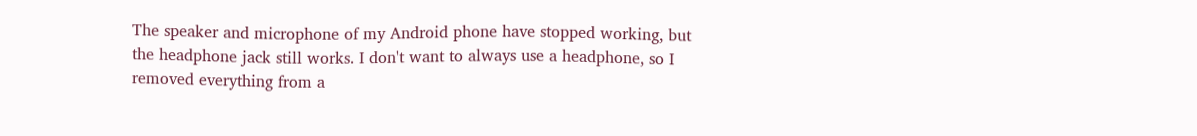The speaker and microphone of my Android phone have stopped working, but the headphone jack still works. I don't want to always use a headphone, so I removed everything from a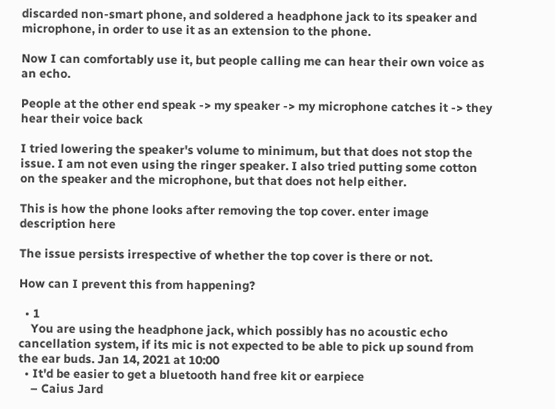discarded non-smart phone, and soldered a headphone jack to its speaker and microphone, in order to use it as an extension to the phone.

Now I can comfortably use it, but people calling me can hear their own voice as an echo.

People at the other end speak -> my speaker -> my microphone catches it -> they hear their voice back

I tried lowering the speaker's volume to minimum, but that does not stop the issue. I am not even using the ringer speaker. I also tried putting some cotton on the speaker and the microphone, but that does not help either.

This is how the phone looks after removing the top cover. enter image description here

The issue persists irrespective of whether the top cover is there or not.

How can I prevent this from happening?

  • 1
    You are using the headphone jack, which possibly has no acoustic echo cancellation system, if its mic is not expected to be able to pick up sound from the ear buds. Jan 14, 2021 at 10:00
  • It'd be easier to get a bluetooth hand free kit or earpiece
    – Caius Jard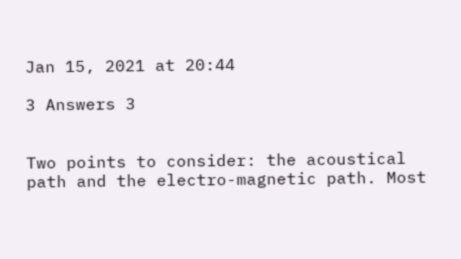Jan 15, 2021 at 20:44

3 Answers 3


Two points to consider: the acoustical path and the electro-magnetic path. Most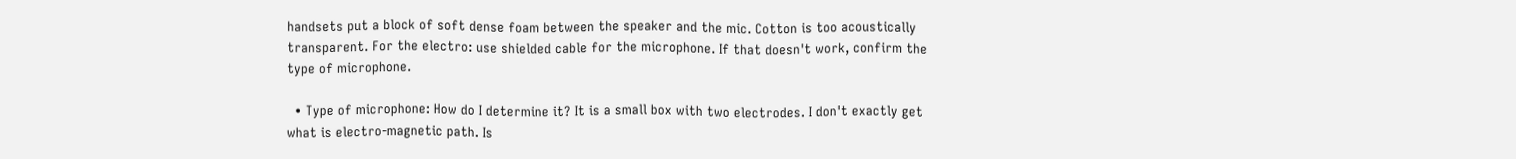handsets put a block of soft dense foam between the speaker and the mic. Cotton is too acoustically transparent. For the electro: use shielded cable for the microphone. If that doesn't work, confirm the type of microphone.

  • Type of microphone: How do I determine it? It is a small box with two electrodes. I don't exactly get what is electro-magnetic path. Is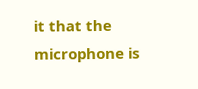it that the microphone is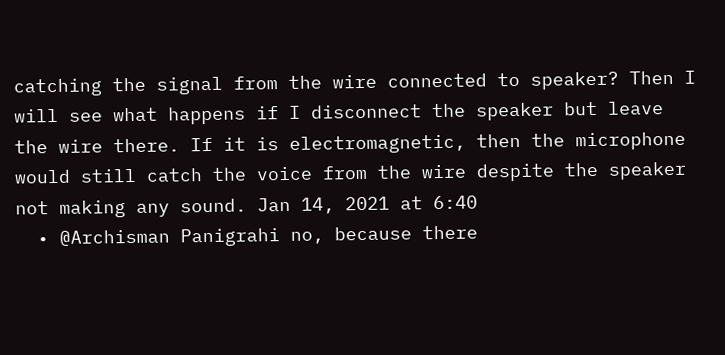catching the signal from the wire connected to speaker? Then I will see what happens if I disconnect the speaker but leave the wire there. If it is electromagnetic, then the microphone would still catch the voice from the wire despite the speaker not making any sound. Jan 14, 2021 at 6:40
  • @Archisman Panigrahi no, because there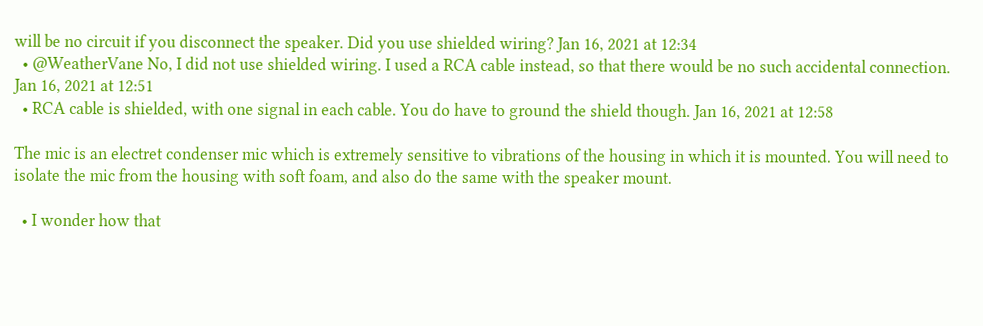will be no circuit if you disconnect the speaker. Did you use shielded wiring? Jan 16, 2021 at 12:34
  • @WeatherVane No, I did not use shielded wiring. I used a RCA cable instead, so that there would be no such accidental connection. Jan 16, 2021 at 12:51
  • RCA cable is shielded, with one signal in each cable. You do have to ground the shield though. Jan 16, 2021 at 12:58

The mic is an electret condenser mic which is extremely sensitive to vibrations of the housing in which it is mounted. You will need to isolate the mic from the housing with soft foam, and also do the same with the speaker mount.

  • I wonder how that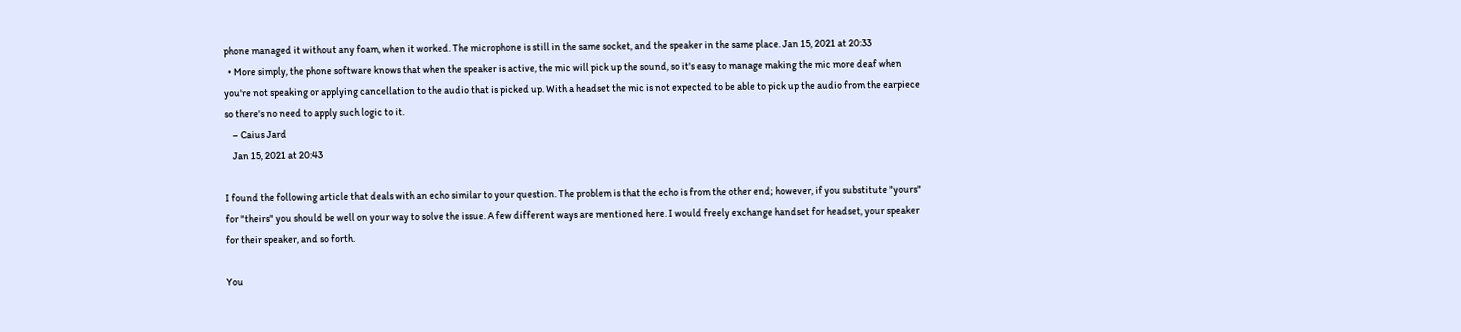phone managed it without any foam, when it worked. The microphone is still in the same socket, and the speaker in the same place. Jan 15, 2021 at 20:33
  • More simply, the phone software knows that when the speaker is active, the mic will pick up the sound, so it's easy to manage making the mic more deaf when you're not speaking or applying cancellation to the audio that is picked up. With a headset the mic is not expected to be able to pick up the audio from the earpiece so there's no need to apply such logic to it.
    – Caius Jard
    Jan 15, 2021 at 20:43

I found the following article that deals with an echo similar to your question. The problem is that the echo is from the other end; however, if you substitute "yours" for "theirs" you should be well on your way to solve the issue. A few different ways are mentioned here. I would freely exchange handset for headset, your speaker for their speaker, and so forth.

You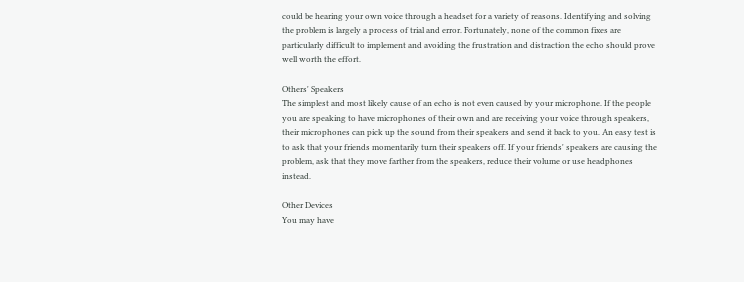could be hearing your own voice through a headset for a variety of reasons. Identifying and solving the problem is largely a process of trial and error. Fortunately, none of the common fixes are particularly difficult to implement and avoiding the frustration and distraction the echo should prove well worth the effort.

Others' Speakers
The simplest and most likely cause of an echo is not even caused by your microphone. If the people you are speaking to have microphones of their own and are receiving your voice through speakers, their microphones can pick up the sound from their speakers and send it back to you. An easy test is to ask that your friends momentarily turn their speakers off. If your friends' speakers are causing the problem, ask that they move farther from the speakers, reduce their volume or use headphones instead.

Other Devices
You may have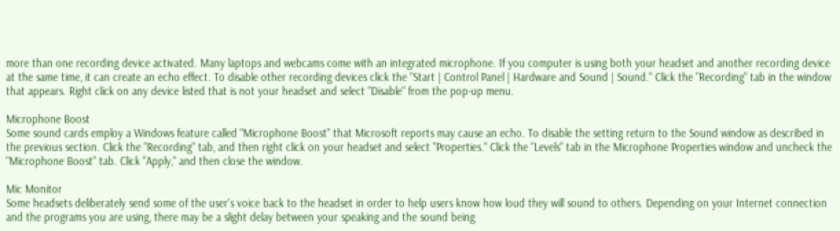more than one recording device activated. Many laptops and webcams come with an integrated microphone. If you computer is using both your headset and another recording device at the same time, it can create an echo effect. To disable other recording devices click the "Start | Control Panel | Hardware and Sound | Sound." Click the "Recording" tab in the window that appears. Right click on any device listed that is not your headset and select "Disable" from the pop-up menu.

Microphone Boost
Some sound cards employ a Windows feature called "Microphone Boost" that Microsoft reports may cause an echo. To disable the setting return to the Sound window as described in the previous section. Click the "Recording" tab, and then right click on your headset and select "Properties." Click the "Levels" tab in the Microphone Properties window and uncheck the "Microphone Boost" tab. Click "Apply," and then close the window.

Mic Monitor
Some headsets deliberately send some of the user's voice back to the headset in order to help users know how loud they will sound to others. Depending on your Internet connection and the programs you are using, there may be a slight delay between your speaking and the sound being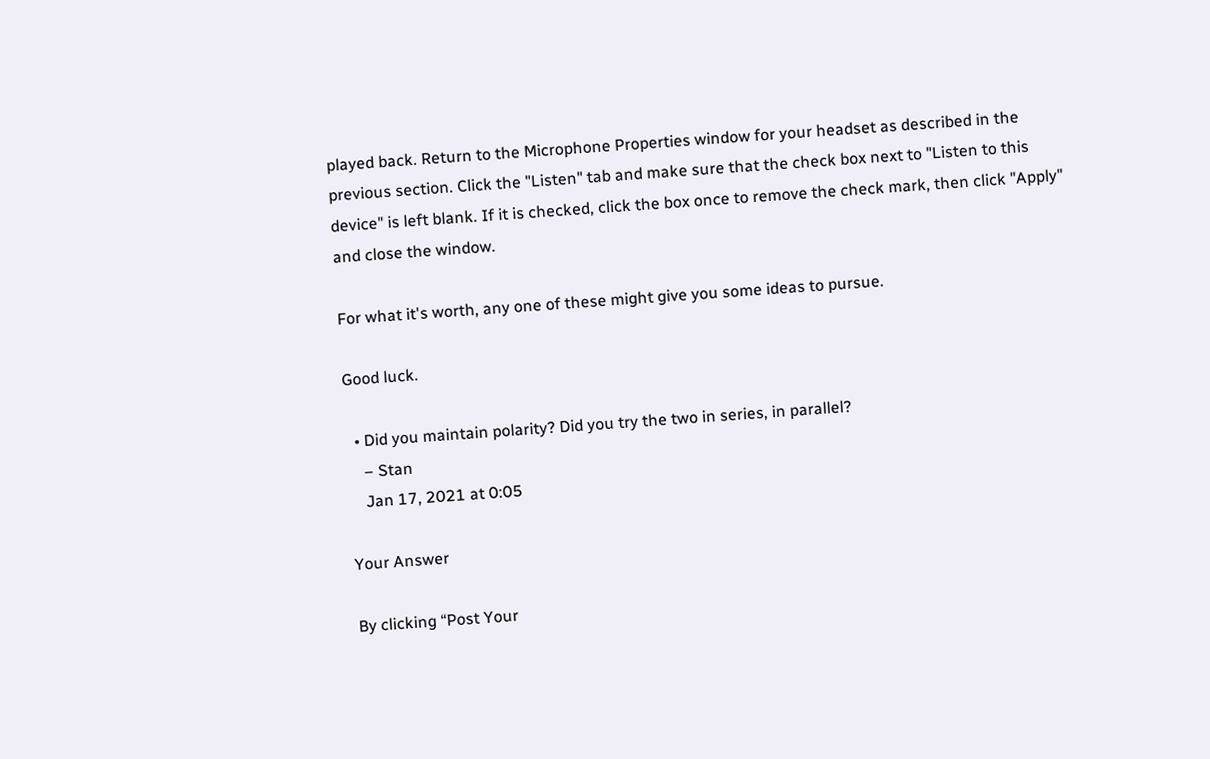played back. Return to the Microphone Properties window for your headset as described in the previous section. Click the "Listen" tab and make sure that the check box next to "Listen to this device" is left blank. If it is checked, click the box once to remove the check mark, then click "Apply" and close the window.

For what it's worth, any one of these might give you some ideas to pursue.

Good luck.

  • Did you maintain polarity? Did you try the two in series, in parallel?
    – Stan
    Jan 17, 2021 at 0:05

Your Answer

By clicking “Post Your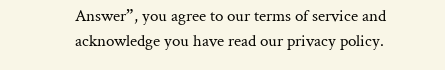Answer”, you agree to our terms of service and acknowledge you have read our privacy policy.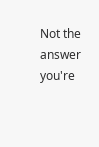Not the answer you're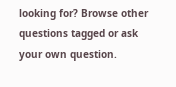looking for? Browse other questions tagged or ask your own question.